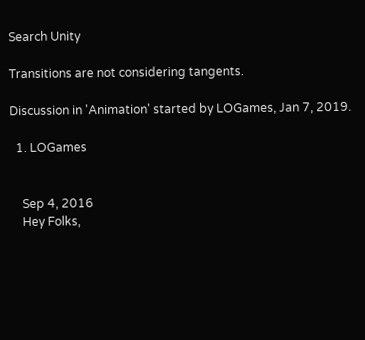Search Unity

Transitions are not considering tangents.

Discussion in 'Animation' started by LOGames, Jan 7, 2019.

  1. LOGames


    Sep 4, 2016
    Hey Folks,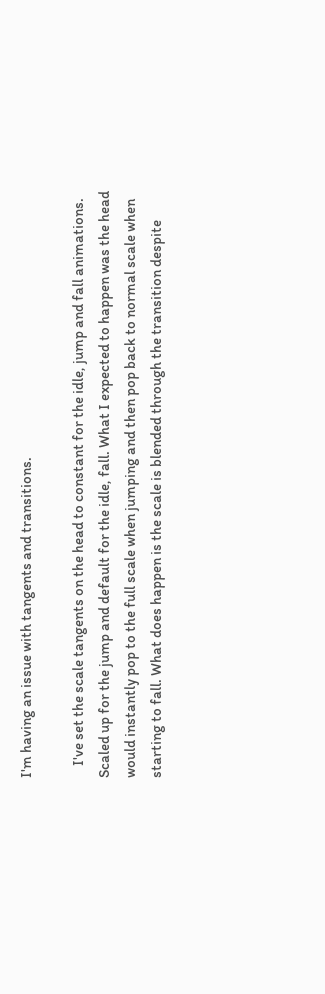I'm having an issue with tangents and transitions.

    I've set the scale tangents on the head to constant for the idle, jump and fall animations. Scaled up for the jump and default for the idle, fall. What I expected to happen was the head would instantly pop to the full scale when jumping and then pop back to normal scale when starting to fall. What does happen is the scale is blended through the transition despite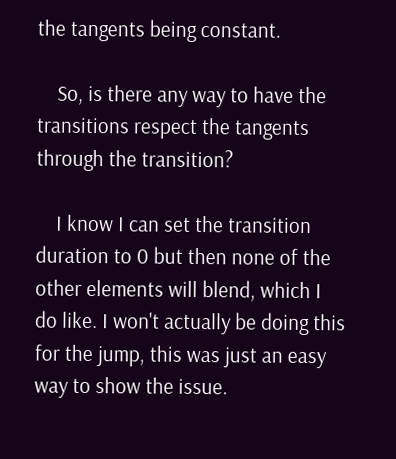the tangents being constant.

    So, is there any way to have the transitions respect the tangents through the transition?

    I know I can set the transition duration to 0 but then none of the other elements will blend, which I do like. I won't actually be doing this for the jump, this was just an easy way to show the issue.